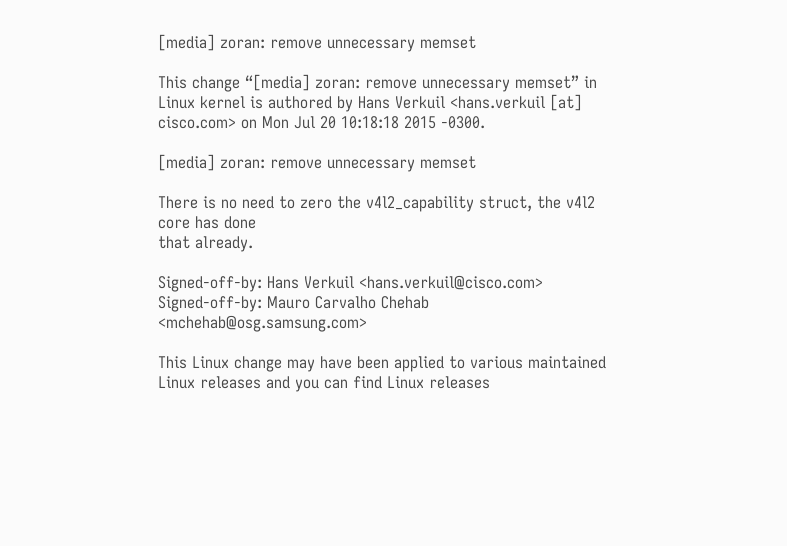[media] zoran: remove unnecessary memset

This change “[media] zoran: remove unnecessary memset” in Linux kernel is authored by Hans Verkuil <hans.verkuil [at] cisco.com> on Mon Jul 20 10:18:18 2015 -0300.

[media] zoran: remove unnecessary memset

There is no need to zero the v4l2_capability struct, the v4l2 core has done
that already.

Signed-off-by: Hans Verkuil <hans.verkuil@cisco.com>
Signed-off-by: Mauro Carvalho Chehab <mchehab@osg.samsung.com>

This Linux change may have been applied to various maintained Linux releases and you can find Linux releases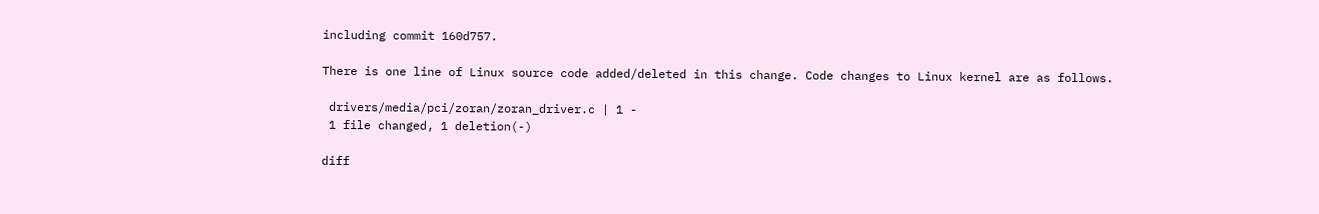including commit 160d757.

There is one line of Linux source code added/deleted in this change. Code changes to Linux kernel are as follows.

 drivers/media/pci/zoran/zoran_driver.c | 1 -
 1 file changed, 1 deletion(-)

diff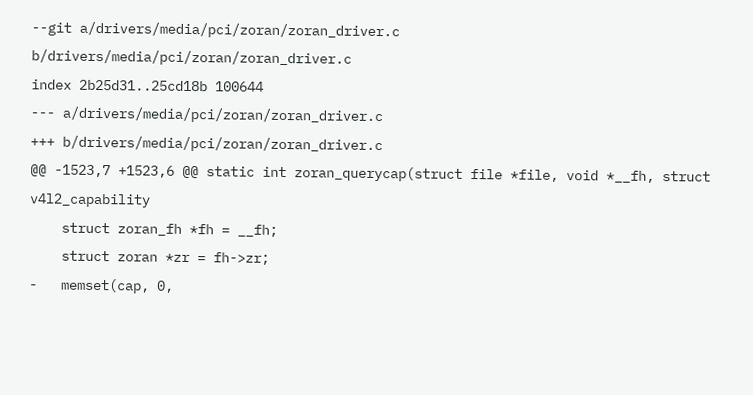--git a/drivers/media/pci/zoran/zoran_driver.c b/drivers/media/pci/zoran/zoran_driver.c
index 2b25d31..25cd18b 100644
--- a/drivers/media/pci/zoran/zoran_driver.c
+++ b/drivers/media/pci/zoran/zoran_driver.c
@@ -1523,7 +1523,6 @@ static int zoran_querycap(struct file *file, void *__fh, struct v4l2_capability
    struct zoran_fh *fh = __fh;
    struct zoran *zr = fh->zr;
-   memset(cap, 0,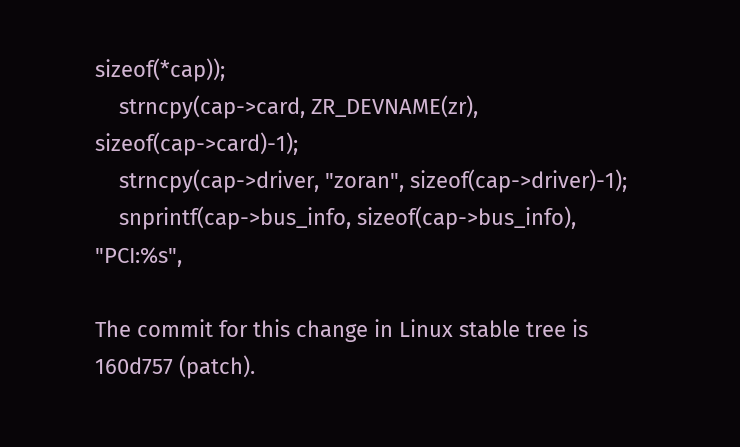sizeof(*cap));
    strncpy(cap->card, ZR_DEVNAME(zr), sizeof(cap->card)-1);
    strncpy(cap->driver, "zoran", sizeof(cap->driver)-1);
    snprintf(cap->bus_info, sizeof(cap->bus_info), "PCI:%s",

The commit for this change in Linux stable tree is 160d757 (patch).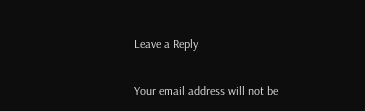Leave a Reply

Your email address will not be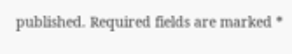published. Required fields are marked *